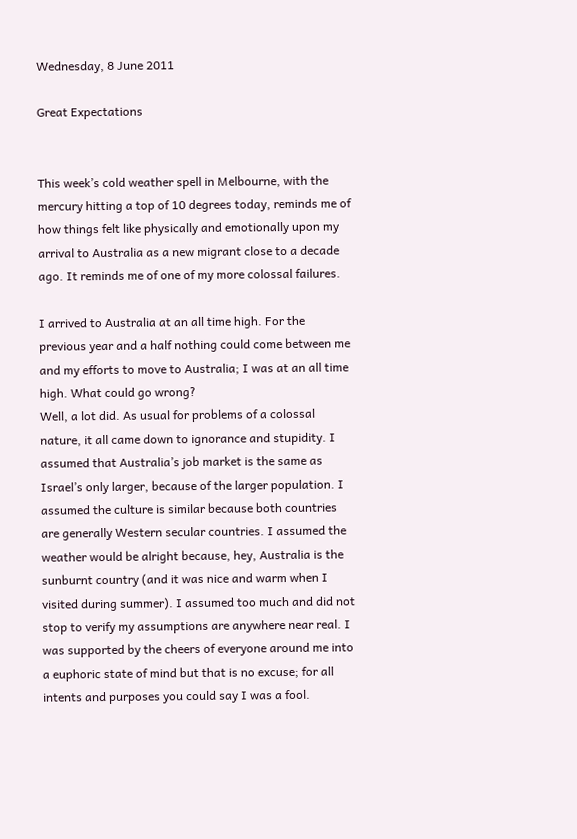Wednesday, 8 June 2011

Great Expectations


This week’s cold weather spell in Melbourne, with the mercury hitting a top of 10 degrees today, reminds me of how things felt like physically and emotionally upon my arrival to Australia as a new migrant close to a decade ago. It reminds me of one of my more colossal failures.

I arrived to Australia at an all time high. For the previous year and a half nothing could come between me and my efforts to move to Australia; I was at an all time high. What could go wrong?
Well, a lot did. As usual for problems of a colossal nature, it all came down to ignorance and stupidity. I assumed that Australia’s job market is the same as Israel’s only larger, because of the larger population. I assumed the culture is similar because both countries are generally Western secular countries. I assumed the weather would be alright because, hey, Australia is the sunburnt country (and it was nice and warm when I visited during summer). I assumed too much and did not stop to verify my assumptions are anywhere near real. I was supported by the cheers of everyone around me into a euphoric state of mind but that is no excuse; for all intents and purposes you could say I was a fool.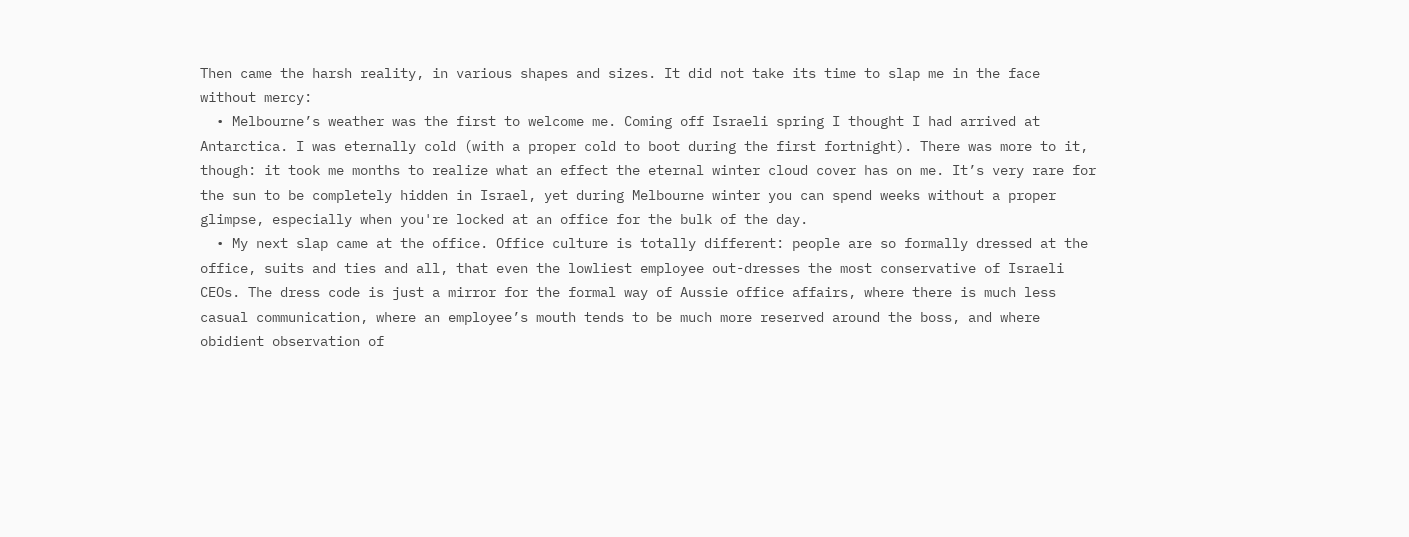Then came the harsh reality, in various shapes and sizes. It did not take its time to slap me in the face without mercy:
  • Melbourne’s weather was the first to welcome me. Coming off Israeli spring I thought I had arrived at Antarctica. I was eternally cold (with a proper cold to boot during the first fortnight). There was more to it, though: it took me months to realize what an effect the eternal winter cloud cover has on me. It’s very rare for the sun to be completely hidden in Israel, yet during Melbourne winter you can spend weeks without a proper glimpse, especially when you're locked at an office for the bulk of the day.
  • My next slap came at the office. Office culture is totally different: people are so formally dressed at the office, suits and ties and all, that even the lowliest employee out-dresses the most conservative of Israeli CEOs. The dress code is just a mirror for the formal way of Aussie office affairs, where there is much less casual communication, where an employee’s mouth tends to be much more reserved around the boss, and where obidient observation of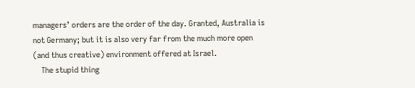managers’ orders are the order of the day. Granted, Australia is not Germany; but it is also very far from the much more open (and thus creative) environment offered at Israel.
    The stupid thing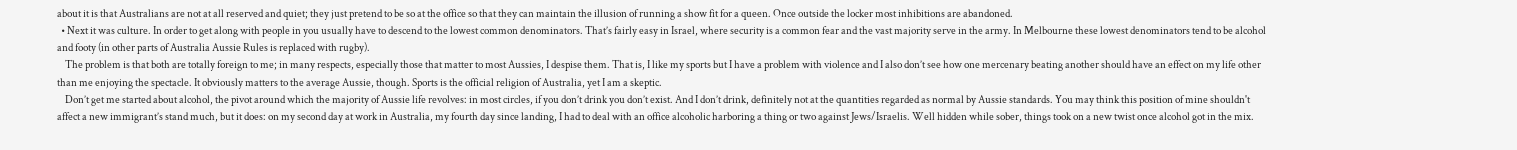about it is that Australians are not at all reserved and quiet; they just pretend to be so at the office so that they can maintain the illusion of running a show fit for a queen. Once outside the locker most inhibitions are abandoned.
  • Next it was culture. In order to get along with people in you usually have to descend to the lowest common denominators. That’s fairly easy in Israel, where security is a common fear and the vast majority serve in the army. In Melbourne these lowest denominators tend to be alcohol and footy (in other parts of Australia Aussie Rules is replaced with rugby).
    The problem is that both are totally foreign to me; in many respects, especially those that matter to most Aussies, I despise them. That is, I like my sports but I have a problem with violence and I also don’t see how one mercenary beating another should have an effect on my life other than me enjoying the spectacle. It obviously matters to the average Aussie, though. Sports is the official religion of Australia, yet I am a skeptic.
    Don’t get me started about alcohol, the pivot around which the majority of Aussie life revolves: in most circles, if you don’t drink you don’t exist. And I don’t drink, definitely not at the quantities regarded as normal by Aussie standards. You may think this position of mine shouldn't affect a new immigrant’s stand much, but it does: on my second day at work in Australia, my fourth day since landing, I had to deal with an office alcoholic harboring a thing or two against Jews/Israelis. Well hidden while sober, things took on a new twist once alcohol got in the mix.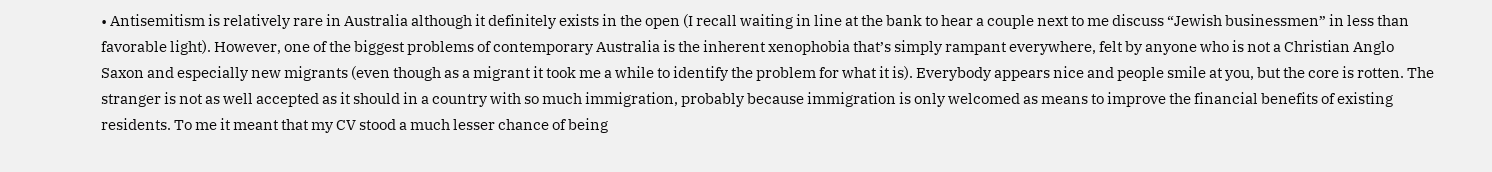• Antisemitism is relatively rare in Australia although it definitely exists in the open (I recall waiting in line at the bank to hear a couple next to me discuss “Jewish businessmen” in less than favorable light). However, one of the biggest problems of contemporary Australia is the inherent xenophobia that’s simply rampant everywhere, felt by anyone who is not a Christian Anglo Saxon and especially new migrants (even though as a migrant it took me a while to identify the problem for what it is). Everybody appears nice and people smile at you, but the core is rotten. The stranger is not as well accepted as it should in a country with so much immigration, probably because immigration is only welcomed as means to improve the financial benefits of existing residents. To me it meant that my CV stood a much lesser chance of being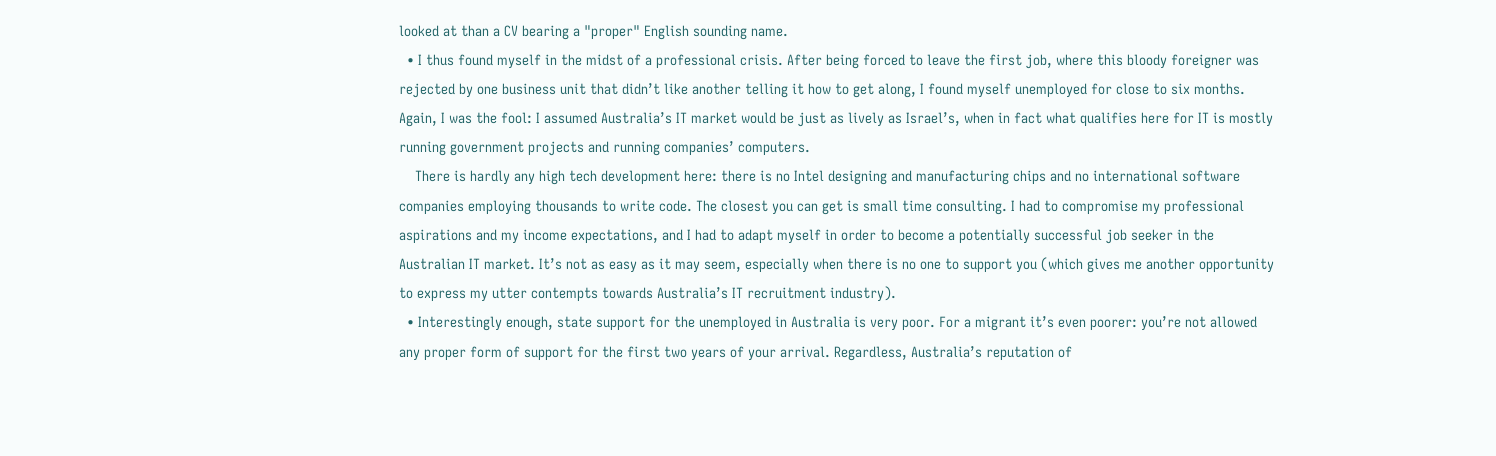looked at than a CV bearing a "proper" English sounding name.
  • I thus found myself in the midst of a professional crisis. After being forced to leave the first job, where this bloody foreigner was rejected by one business unit that didn’t like another telling it how to get along, I found myself unemployed for close to six months. Again, I was the fool: I assumed Australia’s IT market would be just as lively as Israel’s, when in fact what qualifies here for IT is mostly running government projects and running companies’ computers.
    There is hardly any high tech development here: there is no Intel designing and manufacturing chips and no international software companies employing thousands to write code. The closest you can get is small time consulting. I had to compromise my professional aspirations and my income expectations, and I had to adapt myself in order to become a potentially successful job seeker in the Australian IT market. It’s not as easy as it may seem, especially when there is no one to support you (which gives me another opportunity to express my utter contempts towards Australia’s IT recruitment industry).
  • Interestingly enough, state support for the unemployed in Australia is very poor. For a migrant it’s even poorer: you’re not allowed any proper form of support for the first two years of your arrival. Regardless, Australia’s reputation of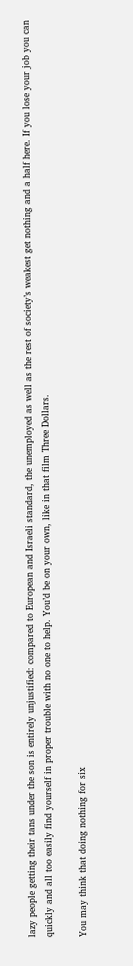lazy people getting their tans under the son is entirely unjustified: compared to European and Israeli standard, the unemployed as well as the rest of society’s weakest get nothing and a half here. If you lose your job you can quickly and all too easily find yourself in proper trouble with no one to help. You’d be on your own, like in that film Three Dollars.

You may think that doing nothing for six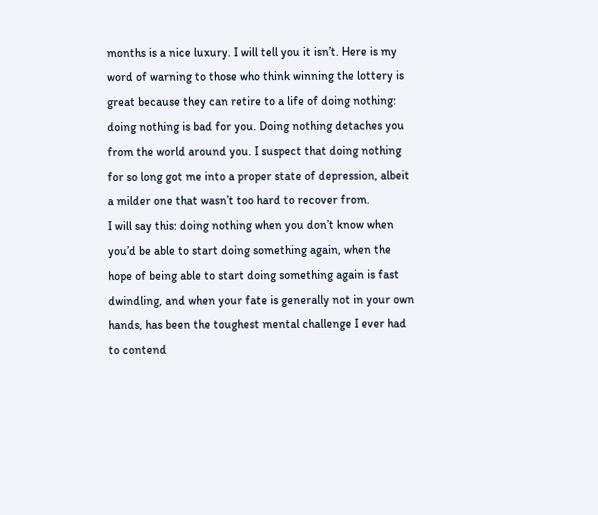months is a nice luxury. I will tell you it isn’t. Here is my word of warning to those who think winning the lottery is great because they can retire to a life of doing nothing: doing nothing is bad for you. Doing nothing detaches you from the world around you. I suspect that doing nothing for so long got me into a proper state of depression, albeit a milder one that wasn’t too hard to recover from.
I will say this: doing nothing when you don’t know when you’d be able to start doing something again, when the hope of being able to start doing something again is fast dwindling, and when your fate is generally not in your own hands, has been the toughest mental challenge I ever had to contend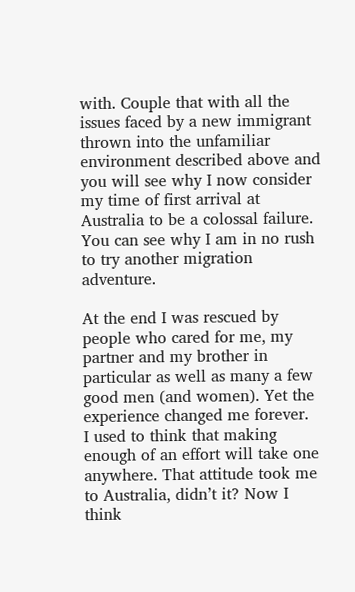with. Couple that with all the issues faced by a new immigrant thrown into the unfamiliar environment described above and you will see why I now consider my time of first arrival at Australia to be a colossal failure.
You can see why I am in no rush to try another migration adventure.

At the end I was rescued by people who cared for me, my partner and my brother in particular as well as many a few good men (and women). Yet the experience changed me forever.
I used to think that making enough of an effort will take one anywhere. That attitude took me to Australia, didn’t it? Now I think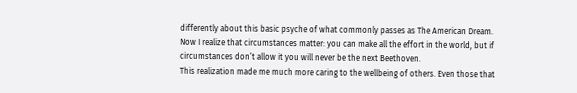differently about this basic psyche of what commonly passes as The American Dream. Now I realize that circumstances matter: you can make all the effort in the world, but if circumstances don’t allow it you will never be the next Beethoven.
This realization made me much more caring to the wellbeing of others. Even those that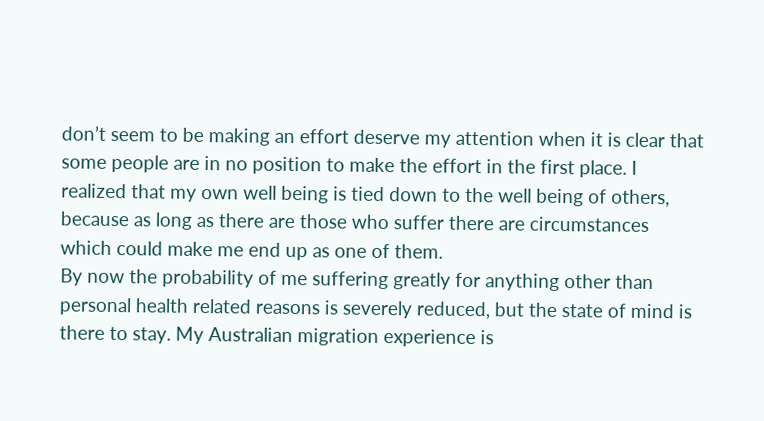don’t seem to be making an effort deserve my attention when it is clear that some people are in no position to make the effort in the first place. I realized that my own well being is tied down to the well being of others, because as long as there are those who suffer there are circumstances which could make me end up as one of them.
By now the probability of me suffering greatly for anything other than personal health related reasons is severely reduced, but the state of mind is there to stay. My Australian migration experience is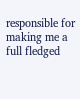responsible for making me a full fledged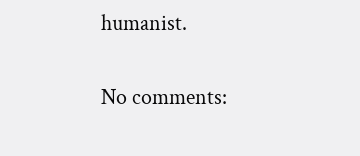humanist.

No comments: